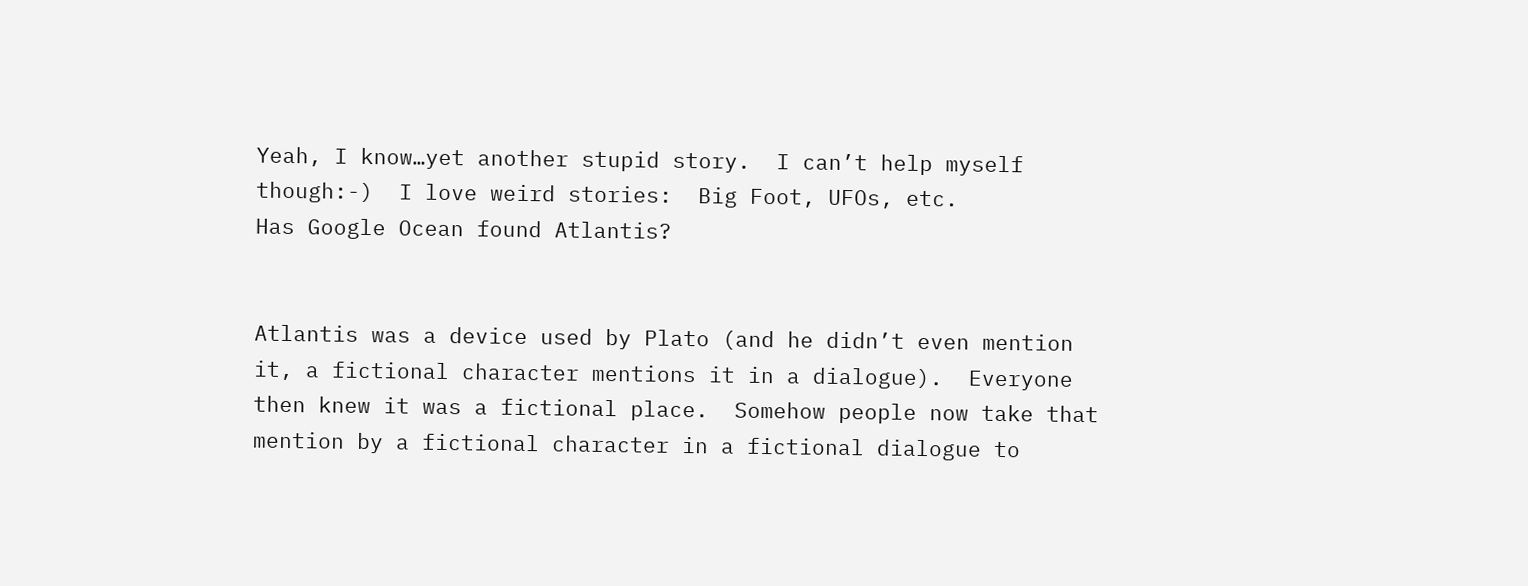Yeah, I know…yet another stupid story.  I can’t help myself though:-)  I love weird stories:  Big Foot, UFOs, etc.
Has Google Ocean found Atlantis?


Atlantis was a device used by Plato (and he didn’t even mention it, a fictional character mentions it in a dialogue).  Everyone then knew it was a fictional place.  Somehow people now take that mention by a fictional character in a fictional dialogue to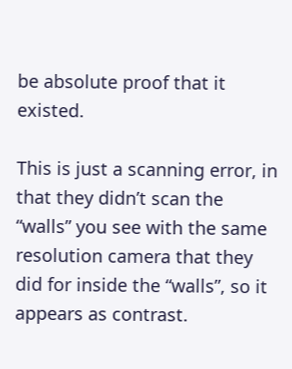be absolute proof that it existed.

This is just a scanning error, in that they didn’t scan the “walls” you see with the same resolution camera that they did for inside the “walls”, so it appears as contrast.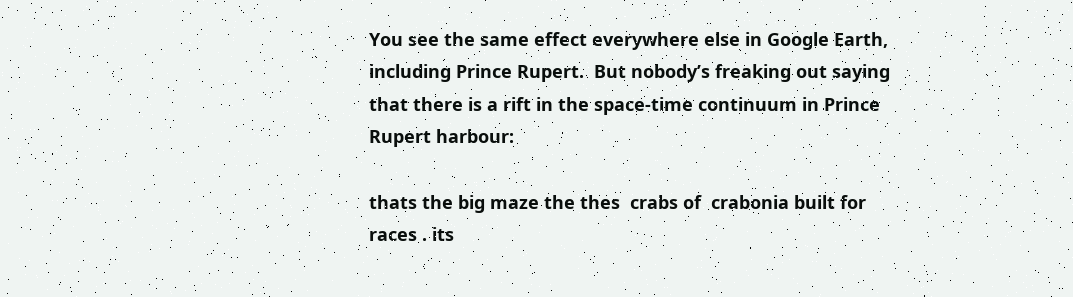You see the same effect everywhere else in Google Earth, including Prince Rupert.  But nobody’s freaking out saying that there is a rift in the space-time continuum in Prince Rupert harbour:

thats the big maze the thes  crabs of  crabonia built for races . its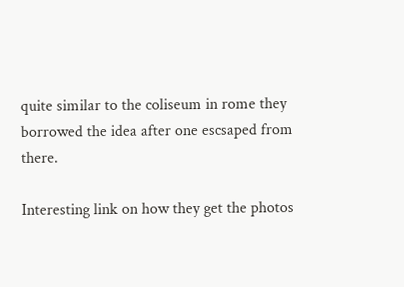quite similar to the coliseum in rome they borrowed the idea after one escsaped from there.

Interesting link on how they get the photos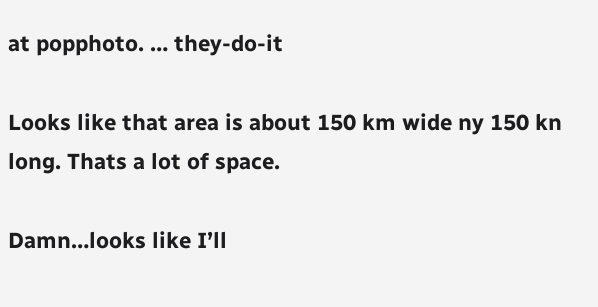at popphoto. … they-do-it

Looks like that area is about 150 km wide ny 150 kn long. Thats a lot of space.

Damn…looks like I’ll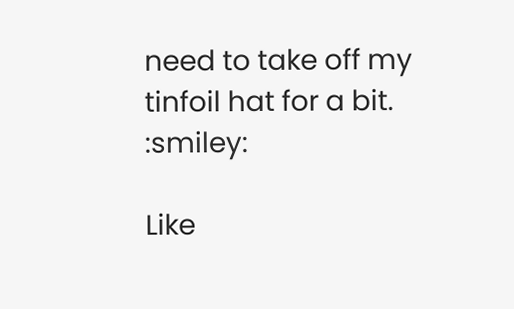need to take off my tinfoil hat for a bit. :smiley:

Like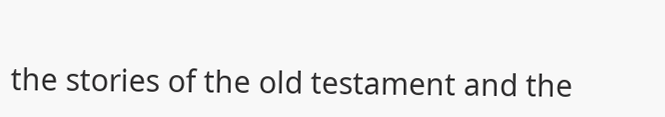the stories of the old testament and the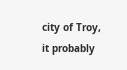city of Troy, it probably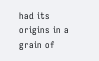had its origins in a grain of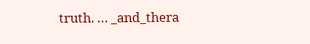truth. … _and_thera